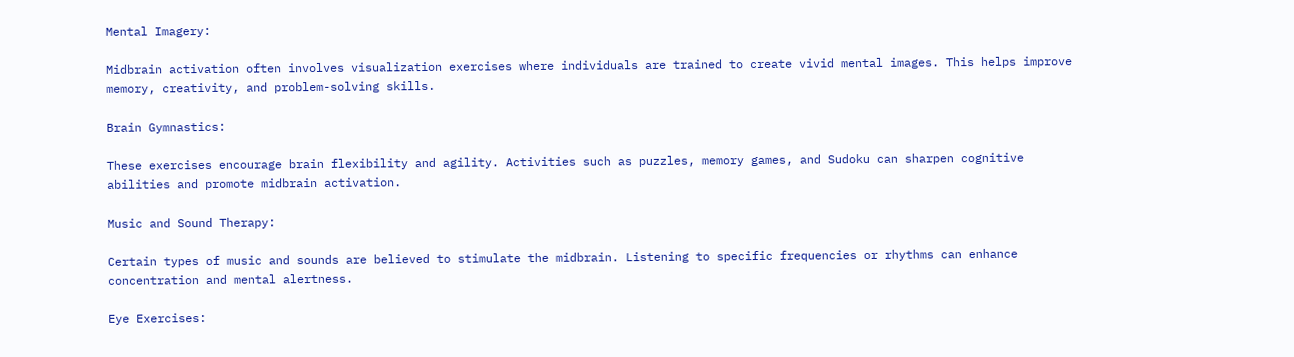Mental Imagery:

Midbrain activation often involves visualization exercises where individuals are trained to create vivid mental images. This helps improve memory, creativity, and problem-solving skills.

Brain Gymnastics:

These exercises encourage brain flexibility and agility. Activities such as puzzles, memory games, and Sudoku can sharpen cognitive abilities and promote midbrain activation.

Music and Sound Therapy:

Certain types of music and sounds are believed to stimulate the midbrain. Listening to specific frequencies or rhythms can enhance concentration and mental alertness.

Eye Exercises: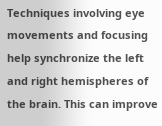Techniques involving eye movements and focusing help synchronize the left and right hemispheres of the brain. This can improve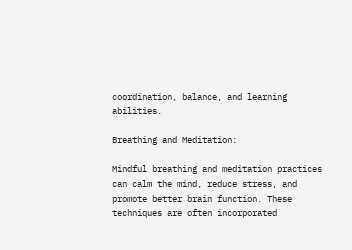coordination, balance, and learning abilities.

Breathing and Meditation:

Mindful breathing and meditation practices can calm the mind, reduce stress, and promote better brain function. These techniques are often incorporated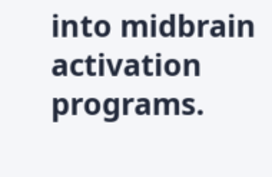into midbrain activation programs.